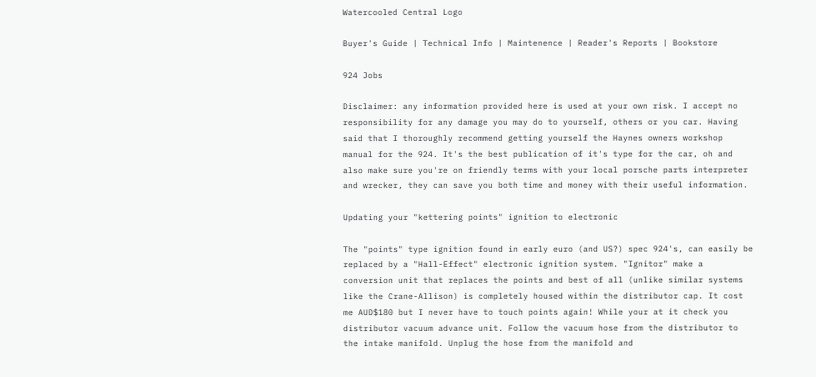Watercooled Central Logo

Buyer's Guide | Technical Info | Maintenence | Reader's Reports | Bookstore

924 Jobs

Disclaimer: any information provided here is used at your own risk. I accept no responsibility for any damage you may do to yourself, others or you car. Having said that I thoroughly recommend getting yourself the Haynes owners workshop manual for the 924. It's the best publication of it's type for the car, oh and also make sure you're on friendly terms with your local porsche parts interpreter and wrecker, they can save you both time and money with their useful information.

Updating your "kettering points" ignition to electronic

The "points" type ignition found in early euro (and US?) spec 924's, can easily be replaced by a "Hall-Effect" electronic ignition system. "Ignitor" make a conversion unit that replaces the points and best of all (unlike similar systems like the Crane-Allison) is completely housed within the distributor cap. It cost me AUD$180 but I never have to touch points again! While your at it check you distributor vacuum advance unit. Follow the vacuum hose from the distributor to the intake manifold. Unplug the hose from the manifold and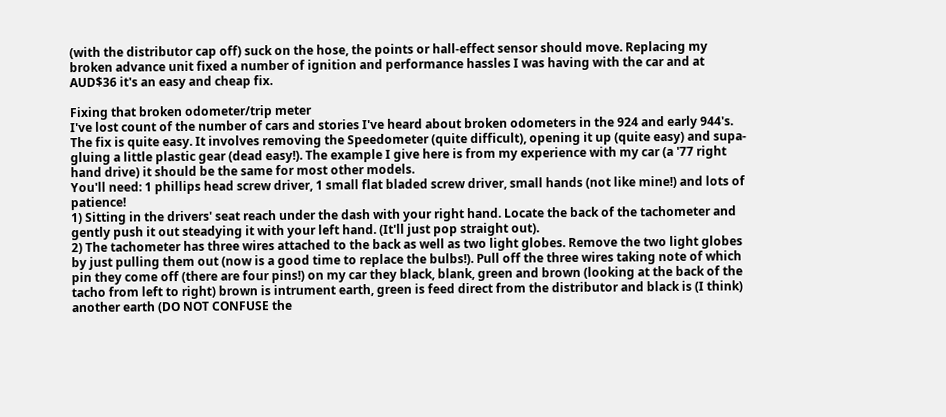(with the distributor cap off) suck on the hose, the points or hall-effect sensor should move. Replacing my broken advance unit fixed a number of ignition and performance hassles I was having with the car and at AUD$36 it's an easy and cheap fix.

Fixing that broken odometer/trip meter
I've lost count of the number of cars and stories I've heard about broken odometers in the 924 and early 944's. The fix is quite easy. It involves removing the Speedometer (quite difficult), opening it up (quite easy) and supa-gluing a little plastic gear (dead easy!). The example I give here is from my experience with my car (a '77 right hand drive) it should be the same for most other models.
You'll need: 1 phillips head screw driver, 1 small flat bladed screw driver, small hands (not like mine!) and lots of patience!
1) Sitting in the drivers' seat reach under the dash with your right hand. Locate the back of the tachometer and gently push it out steadying it with your left hand. (It'll just pop straight out).
2) The tachometer has three wires attached to the back as well as two light globes. Remove the two light globes by just pulling them out (now is a good time to replace the bulbs!). Pull off the three wires taking note of which pin they come off (there are four pins!) on my car they black, blank, green and brown (looking at the back of the tacho from left to right) brown is intrument earth, green is feed direct from the distributor and black is (I think) another earth (DO NOT CONFUSE the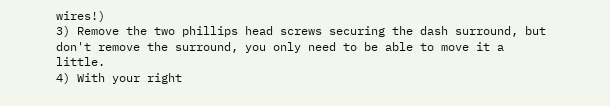wires!)
3) Remove the two phillips head screws securing the dash surround, but don't remove the surround, you only need to be able to move it a little.
4) With your right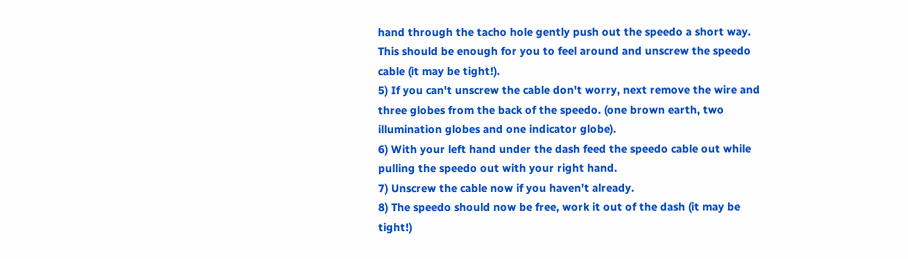hand through the tacho hole gently push out the speedo a short way. This should be enough for you to feel around and unscrew the speedo cable (it may be tight!).
5) If you can't unscrew the cable don't worry, next remove the wire and three globes from the back of the speedo. (one brown earth, two illumination globes and one indicator globe).
6) With your left hand under the dash feed the speedo cable out while pulling the speedo out with your right hand.
7) Unscrew the cable now if you haven't already.
8) The speedo should now be free, work it out of the dash (it may be tight!)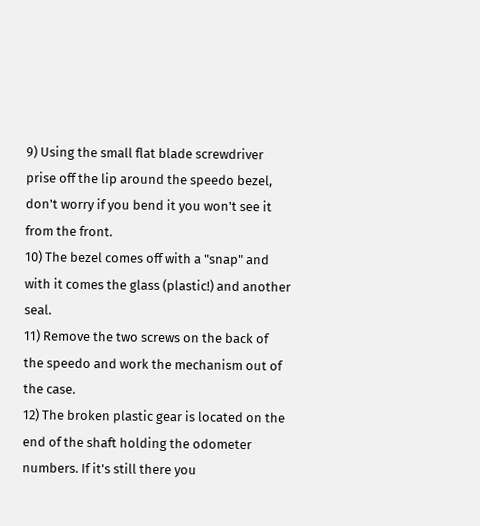9) Using the small flat blade screwdriver prise off the lip around the speedo bezel, don't worry if you bend it you won't see it from the front.
10) The bezel comes off with a "snap" and with it comes the glass (plastic!) and another seal.
11) Remove the two screws on the back of the speedo and work the mechanism out of the case.
12) The broken plastic gear is located on the end of the shaft holding the odometer numbers. If it's still there you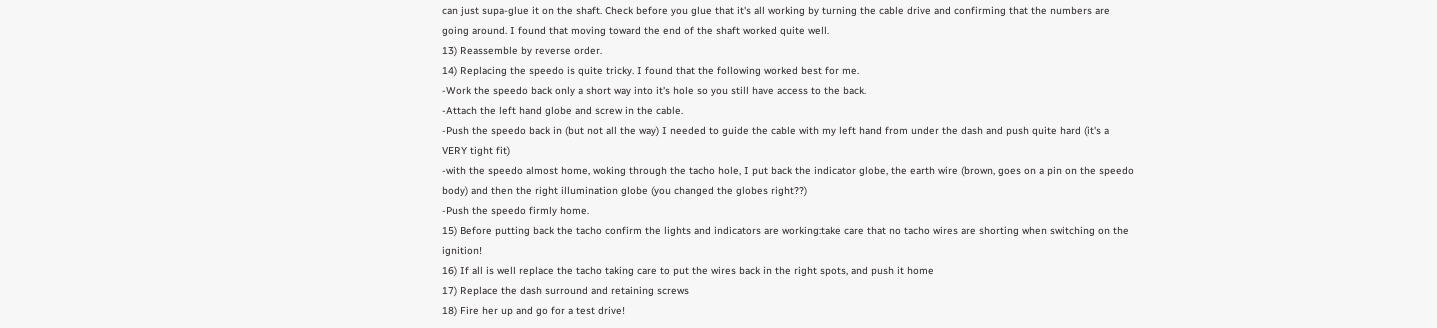can just supa-glue it on the shaft. Check before you glue that it's all working by turning the cable drive and confirming that the numbers are going around. I found that moving toward the end of the shaft worked quite well.
13) Reassemble by reverse order.
14) Replacing the speedo is quite tricky. I found that the following worked best for me.
-Work the speedo back only a short way into it's hole so you still have access to the back.
-Attach the left hand globe and screw in the cable.
-Push the speedo back in (but not all the way) I needed to guide the cable with my left hand from under the dash and push quite hard (it's a VERY tight fit)
-with the speedo almost home, woking through the tacho hole, I put back the indicator globe, the earth wire (brown, goes on a pin on the speedo body) and then the right illumination globe (you changed the globes right??)
-Push the speedo firmly home.
15) Before putting back the tacho confirm the lights and indicators are working:take care that no tacho wires are shorting when switching on the ignition!
16) If all is well replace the tacho taking care to put the wires back in the right spots, and push it home
17) Replace the dash surround and retaining screws
18) Fire her up and go for a test drive!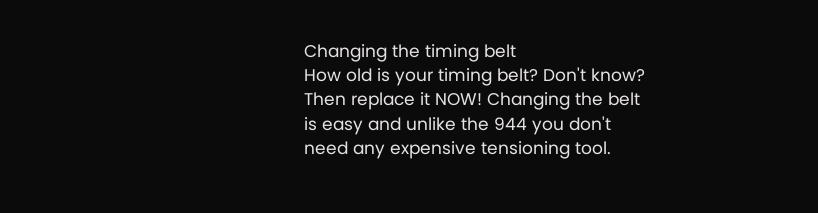Changing the timing belt
How old is your timing belt? Don't know? Then replace it NOW! Changing the belt is easy and unlike the 944 you don't need any expensive tensioning tool.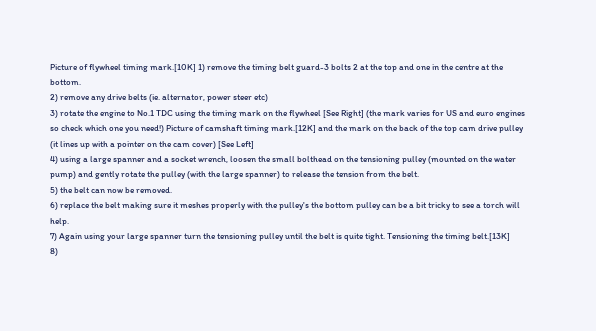Picture of flywheel timing mark.[10K] 1) remove the timing belt guard-3 bolts 2 at the top and one in the centre at the bottom.
2) remove any drive belts (ie. alternator, power steer etc)
3) rotate the engine to No.1 TDC using the timing mark on the flywheel [See Right] (the mark varies for US and euro engines so check which one you need!) Picture of camshaft timing mark.[12K] and the mark on the back of the top cam drive pulley (it lines up with a pointer on the cam cover) [See Left]
4) using a large spanner and a socket wrench, loosen the small bolthead on the tensioning pulley (mounted on the water pump) and gently rotate the pulley (with the large spanner) to release the tension from the belt.
5) the belt can now be removed.
6) replace the belt making sure it meshes properly with the pulley's the bottom pulley can be a bit tricky to see a torch will help.
7) Again using your large spanner turn the tensioning pulley until the belt is quite tight. Tensioning the timing belt.[13K]
8)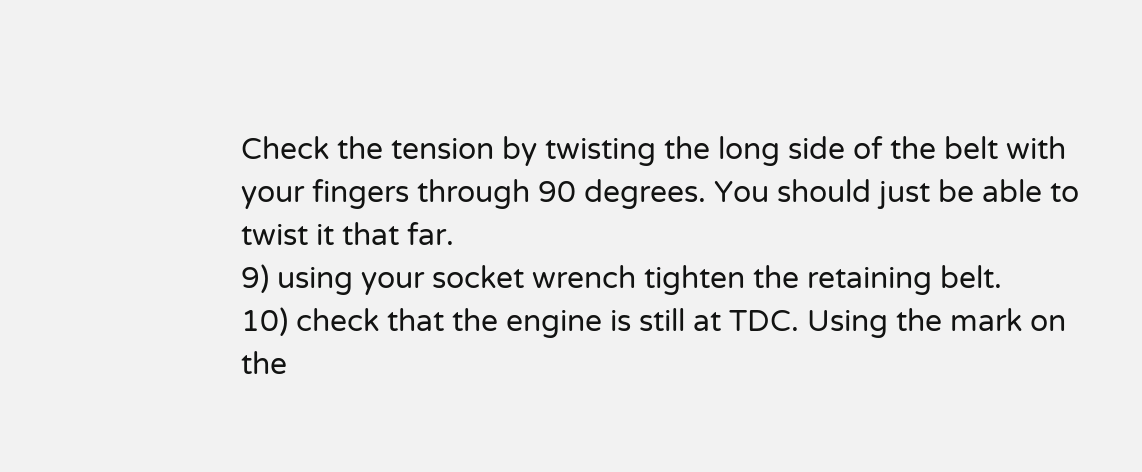Check the tension by twisting the long side of the belt with your fingers through 90 degrees. You should just be able to twist it that far.
9) using your socket wrench tighten the retaining belt.
10) check that the engine is still at TDC. Using the mark on the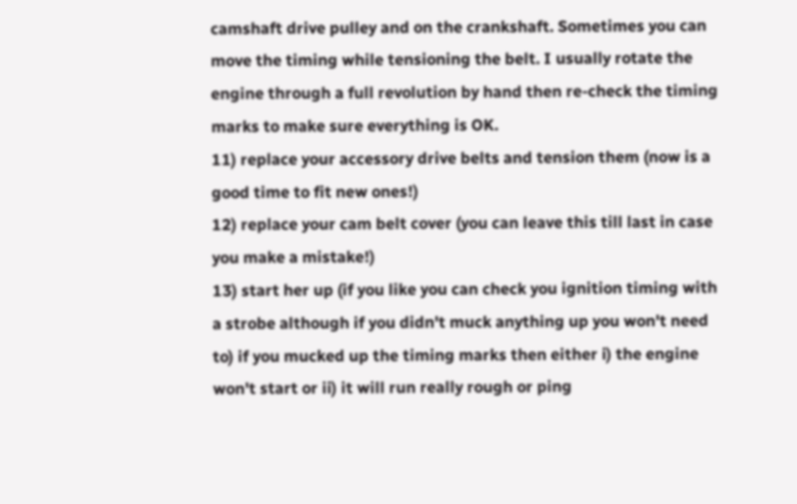camshaft drive pulley and on the crankshaft. Sometimes you can move the timing while tensioning the belt. I usually rotate the engine through a full revolution by hand then re-check the timing marks to make sure everything is OK.
11) replace your accessory drive belts and tension them (now is a good time to fit new ones!)
12) replace your cam belt cover (you can leave this till last in case you make a mistake!)
13) start her up (if you like you can check you ignition timing with a strobe although if you didn't muck anything up you won't need to) if you mucked up the timing marks then either i) the engine won't start or ii) it will run really rough or ping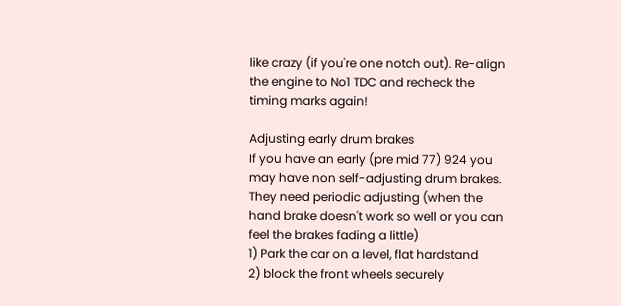like crazy (if you're one notch out). Re-align the engine to No1 TDC and recheck the timing marks again!

Adjusting early drum brakes
If you have an early (pre mid 77) 924 you may have non self-adjusting drum brakes. They need periodic adjusting (when the hand brake doesn't work so well or you can feel the brakes fading a little)
1) Park the car on a level, flat hardstand
2) block the front wheels securely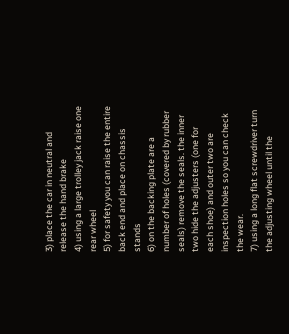3) place the car in neutral and release the hand brake
4) using a large trolley jack raise one rear wheel
5) for safety you can raise the entire back end and place on chassis stands
6) on the backing plate are a number of holes (covered by rubber seals) remove the seals. the inner two hide the adjusters (one for each shoe) and outer two are inspection holes so you can check the wear.
7) using a long flat screwdriver turn the adjusting wheel until the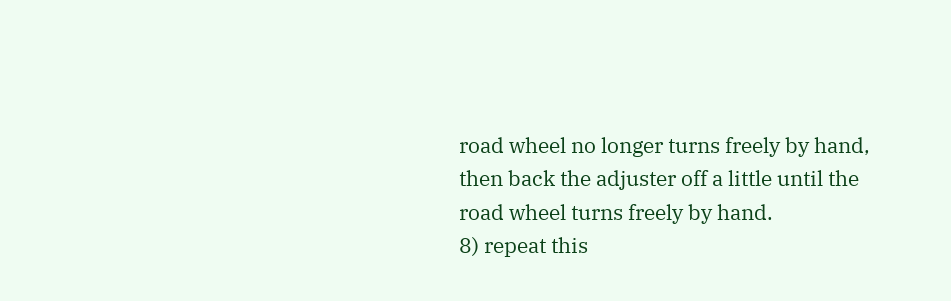road wheel no longer turns freely by hand, then back the adjuster off a little until the road wheel turns freely by hand.
8) repeat this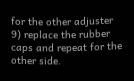for the other adjuster
9) replace the rubber caps and repeat for the other side.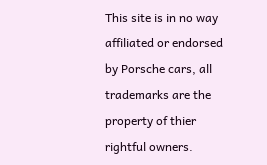This site is in no way affiliated or endorsed by Porsche cars, all trademarks are the property of thier rightful owners.